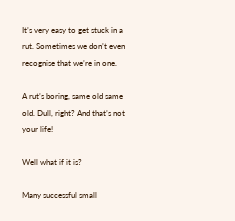It’s very easy to get stuck in a rut. Sometimes we don’t even recognise that we’re in one.

A rut’s boring, same old same old. Dull, right? And that’s not your life!

Well what if it is?

Many successful small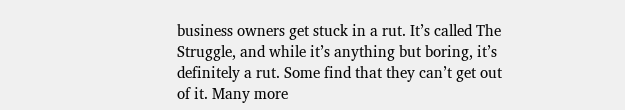business owners get stuck in a rut. It’s called The Struggle, and while it’s anything but boring, it’s definitely a rut. Some find that they can’t get out of it. Many more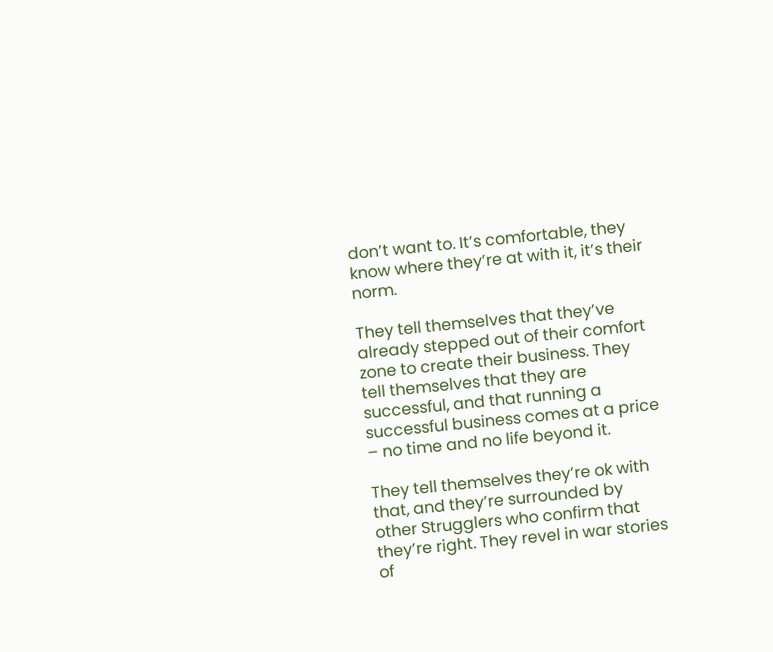don’t want to. It’s comfortable, they know where they’re at with it, it’s their norm.

They tell themselves that they’ve already stepped out of their comfort zone to create their business. They tell themselves that they are successful, and that running a successful business comes at a price – no time and no life beyond it.

They tell themselves they’re ok with that, and they’re surrounded by other Strugglers who confirm that they’re right. They revel in war stories of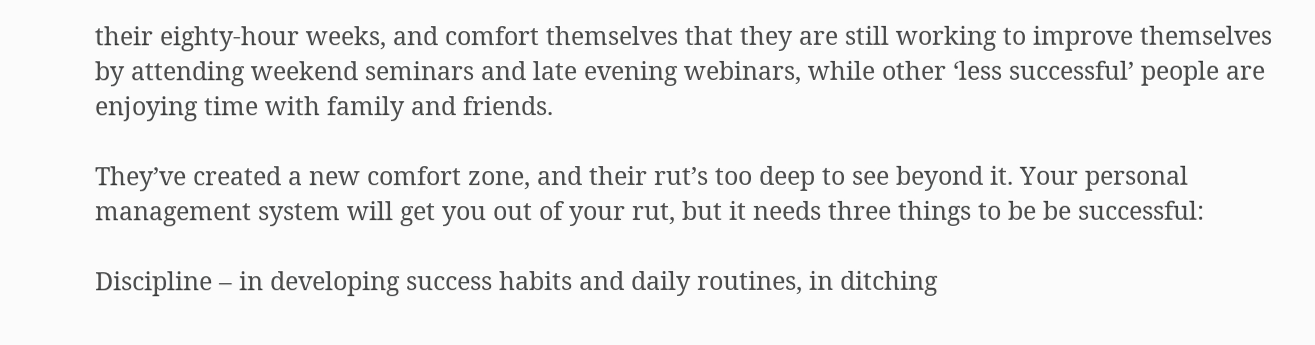their eighty-hour weeks, and comfort themselves that they are still working to improve themselves by attending weekend seminars and late evening webinars, while other ‘less successful’ people are enjoying time with family and friends.

They’ve created a new comfort zone, and their rut’s too deep to see beyond it. Your personal management system will get you out of your rut, but it needs three things to be be successful:

Discipline – in developing success habits and daily routines, in ditching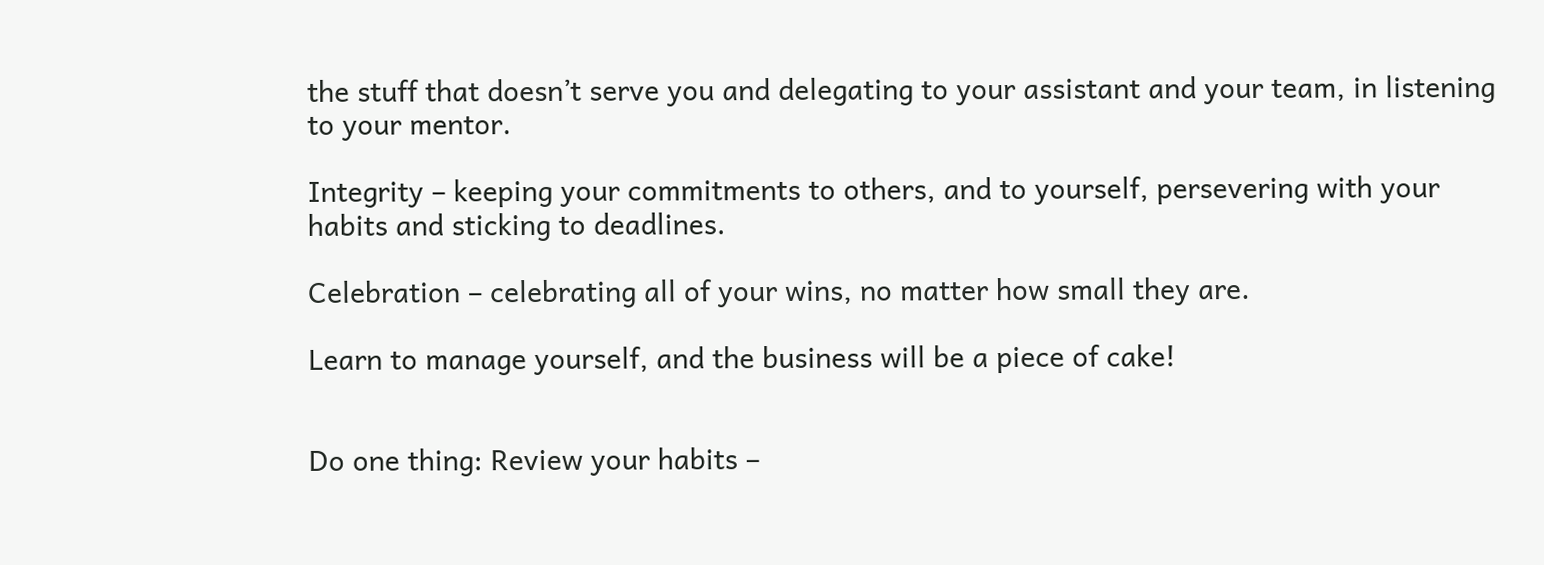the stuff that doesn’t serve you and delegating to your assistant and your team, in listening to your mentor.

Integrity – keeping your commitments to others, and to yourself, persevering with your habits and sticking to deadlines.

Celebration – celebrating all of your wins, no matter how small they are.

Learn to manage yourself, and the business will be a piece of cake!


Do one thing: Review your habits –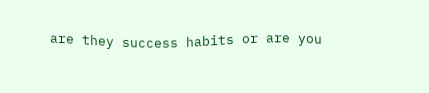are they success habits or are you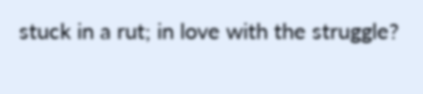stuck in a rut; in love with the struggle?